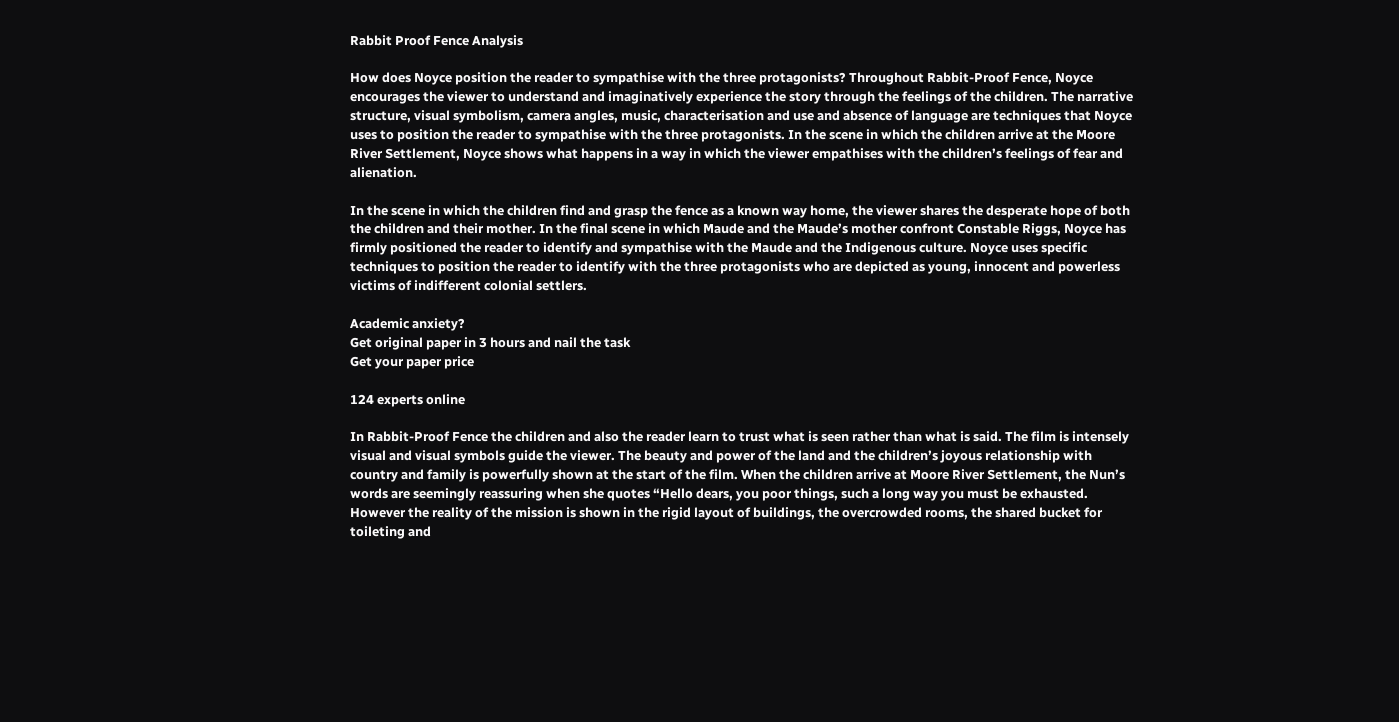Rabbit Proof Fence Analysis

How does Noyce position the reader to sympathise with the three protagonists? Throughout Rabbit-Proof Fence, Noyce encourages the viewer to understand and imaginatively experience the story through the feelings of the children. The narrative structure, visual symbolism, camera angles, music, characterisation and use and absence of language are techniques that Noyce uses to position the reader to sympathise with the three protagonists. In the scene in which the children arrive at the Moore River Settlement, Noyce shows what happens in a way in which the viewer empathises with the children’s feelings of fear and alienation.

In the scene in which the children find and grasp the fence as a known way home, the viewer shares the desperate hope of both the children and their mother. In the final scene in which Maude and the Maude’s mother confront Constable Riggs, Noyce has firmly positioned the reader to identify and sympathise with the Maude and the Indigenous culture. Noyce uses specific techniques to position the reader to identify with the three protagonists who are depicted as young, innocent and powerless victims of indifferent colonial settlers.

Academic anxiety?
Get original paper in 3 hours and nail the task
Get your paper price

124 experts online

In Rabbit-Proof Fence the children and also the reader learn to trust what is seen rather than what is said. The film is intensely visual and visual symbols guide the viewer. The beauty and power of the land and the children’s joyous relationship with country and family is powerfully shown at the start of the film. When the children arrive at Moore River Settlement, the Nun’s words are seemingly reassuring when she quotes “Hello dears, you poor things, such a long way you must be exhausted. However the reality of the mission is shown in the rigid layout of buildings, the overcrowded rooms, the shared bucket for toileting and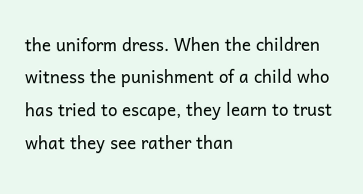the uniform dress. When the children witness the punishment of a child who has tried to escape, they learn to trust what they see rather than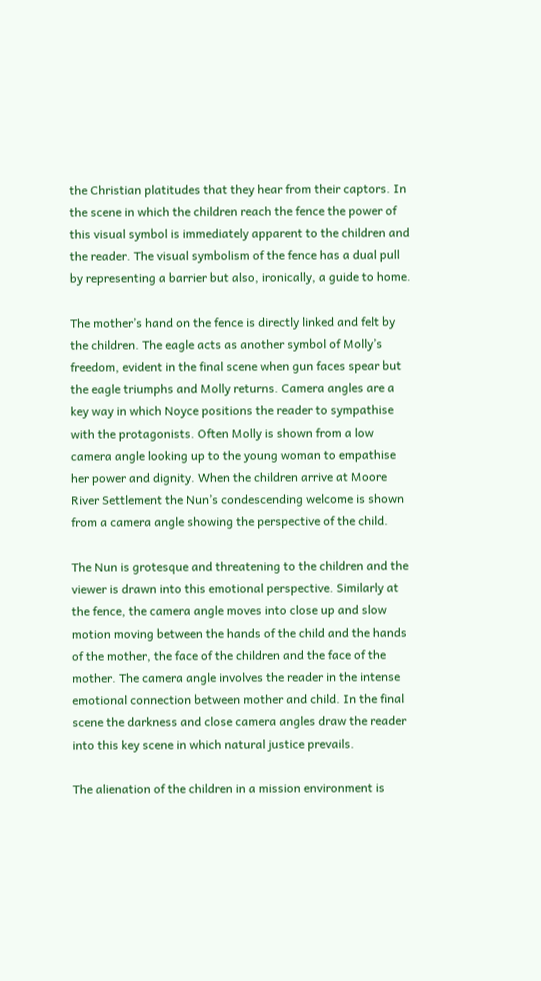the Christian platitudes that they hear from their captors. In the scene in which the children reach the fence the power of this visual symbol is immediately apparent to the children and the reader. The visual symbolism of the fence has a dual pull by representing a barrier but also, ironically, a guide to home.

The mother’s hand on the fence is directly linked and felt by the children. The eagle acts as another symbol of Molly’s freedom, evident in the final scene when gun faces spear but the eagle triumphs and Molly returns. Camera angles are a key way in which Noyce positions the reader to sympathise with the protagonists. Often Molly is shown from a low camera angle looking up to the young woman to empathise her power and dignity. When the children arrive at Moore River Settlement the Nun’s condescending welcome is shown from a camera angle showing the perspective of the child.

The Nun is grotesque and threatening to the children and the viewer is drawn into this emotional perspective. Similarly at the fence, the camera angle moves into close up and slow motion moving between the hands of the child and the hands of the mother, the face of the children and the face of the mother. The camera angle involves the reader in the intense emotional connection between mother and child. In the final scene the darkness and close camera angles draw the reader into this key scene in which natural justice prevails.

The alienation of the children in a mission environment is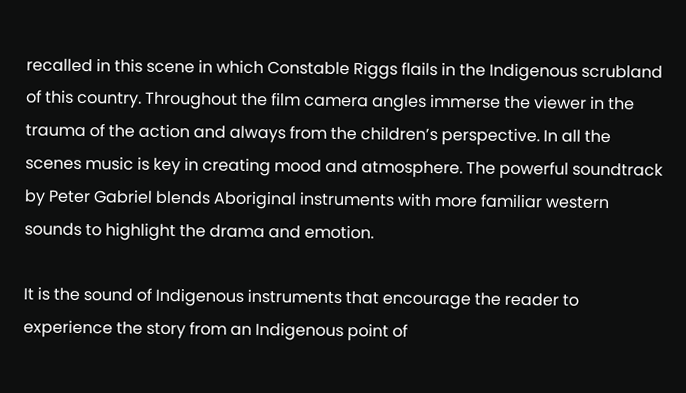recalled in this scene in which Constable Riggs flails in the Indigenous scrubland of this country. Throughout the film camera angles immerse the viewer in the trauma of the action and always from the children’s perspective. In all the scenes music is key in creating mood and atmosphere. The powerful soundtrack by Peter Gabriel blends Aboriginal instruments with more familiar western sounds to highlight the drama and emotion.

It is the sound of Indigenous instruments that encourage the reader to experience the story from an Indigenous point of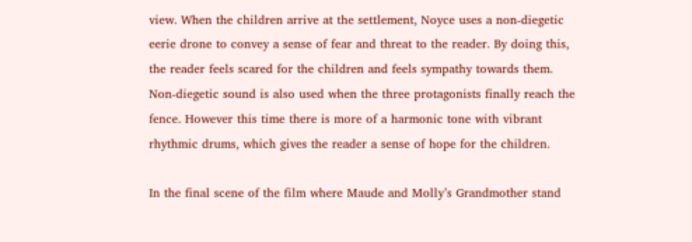view. When the children arrive at the settlement, Noyce uses a non-diegetic eerie drone to convey a sense of fear and threat to the reader. By doing this, the reader feels scared for the children and feels sympathy towards them. Non-diegetic sound is also used when the three protagonists finally reach the fence. However this time there is more of a harmonic tone with vibrant rhythmic drums, which gives the reader a sense of hope for the children.

In the final scene of the film where Maude and Molly’s Grandmother stand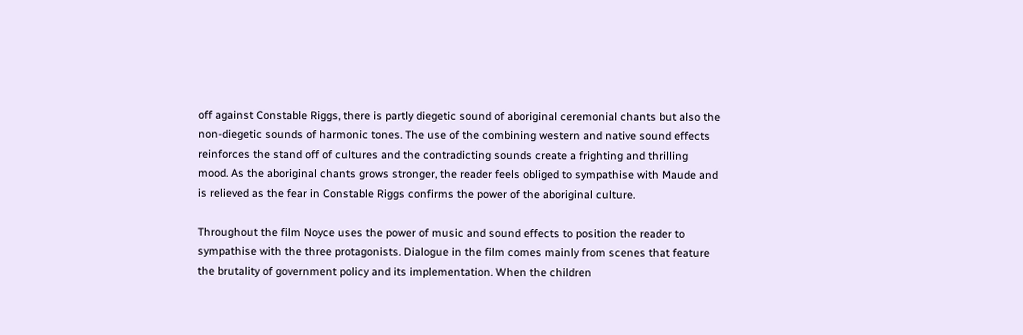off against Constable Riggs, there is partly diegetic sound of aboriginal ceremonial chants but also the non-diegetic sounds of harmonic tones. The use of the combining western and native sound effects reinforces the stand off of cultures and the contradicting sounds create a frighting and thrilling mood. As the aboriginal chants grows stronger, the reader feels obliged to sympathise with Maude and is relieved as the fear in Constable Riggs confirms the power of the aboriginal culture.

Throughout the film Noyce uses the power of music and sound effects to position the reader to sympathise with the three protagonists. Dialogue in the film comes mainly from scenes that feature the brutality of government policy and its implementation. When the children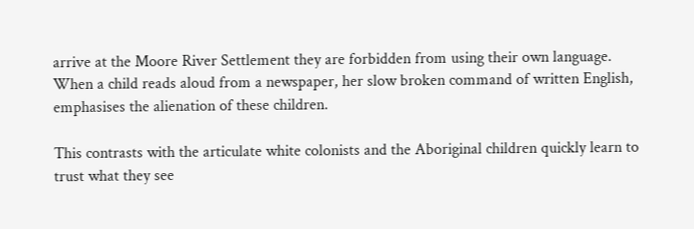arrive at the Moore River Settlement they are forbidden from using their own language. When a child reads aloud from a newspaper, her slow broken command of written English, emphasises the alienation of these children.

This contrasts with the articulate white colonists and the Aboriginal children quickly learn to trust what they see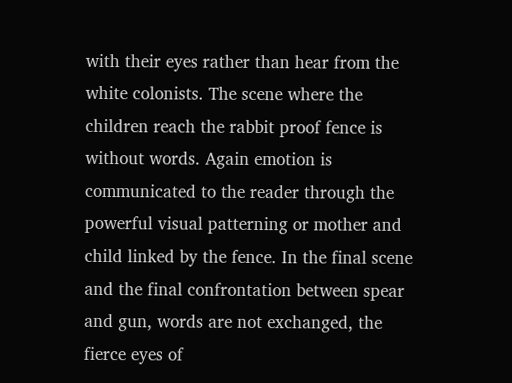with their eyes rather than hear from the white colonists. The scene where the children reach the rabbit proof fence is without words. Again emotion is communicated to the reader through the powerful visual patterning or mother and child linked by the fence. In the final scene and the final confrontation between spear and gun, words are not exchanged, the fierce eyes of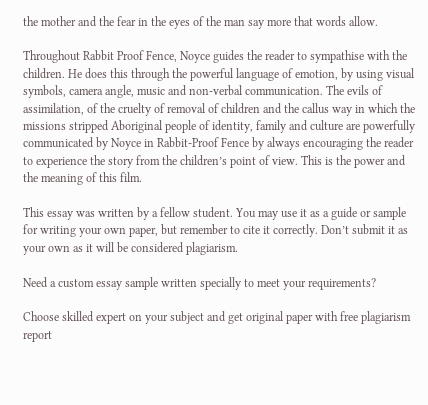the mother and the fear in the eyes of the man say more that words allow.

Throughout Rabbit Proof Fence, Noyce guides the reader to sympathise with the children. He does this through the powerful language of emotion, by using visual symbols, camera angle, music and non-verbal communication. The evils of assimilation, of the cruelty of removal of children and the callus way in which the missions stripped Aboriginal people of identity, family and culture are powerfully communicated by Noyce in Rabbit-Proof Fence by always encouraging the reader to experience the story from the children’s point of view. This is the power and the meaning of this film.

This essay was written by a fellow student. You may use it as a guide or sample for writing your own paper, but remember to cite it correctly. Don’t submit it as your own as it will be considered plagiarism.

Need a custom essay sample written specially to meet your requirements?

Choose skilled expert on your subject and get original paper with free plagiarism report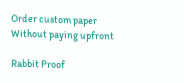Order custom paper Without paying upfront

Rabbit Proof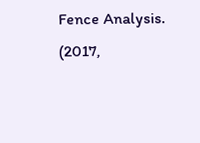Fence Analysis. (2017,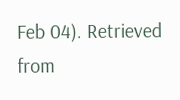Feb 04). Retrieved from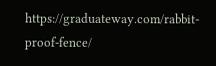https://graduateway.com/rabbit-proof-fence/